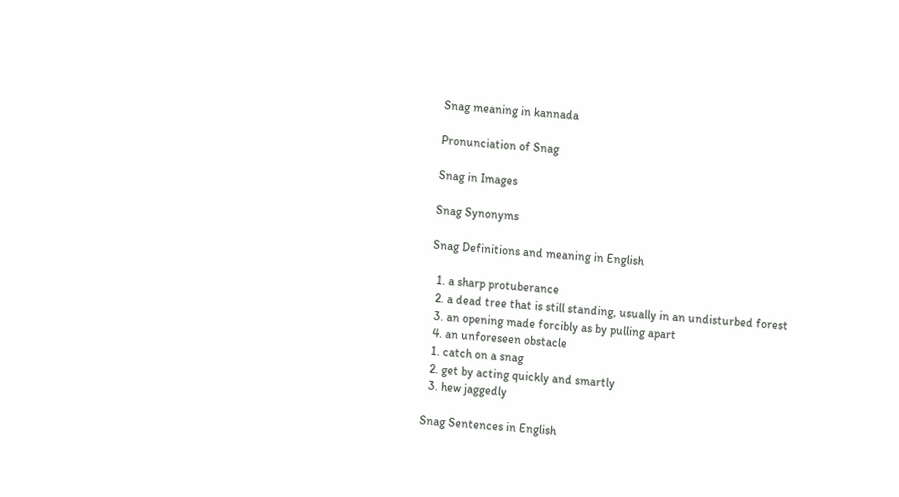Snag meaning in kannada

Pronunciation of Snag

Snag in Images

Snag Synonyms

Snag Definitions and meaning in English

  1. a sharp protuberance
  2. a dead tree that is still standing, usually in an undisturbed forest
  3. an opening made forcibly as by pulling apart
  4. an unforeseen obstacle
  1. catch on a snag
  2. get by acting quickly and smartly
  3. hew jaggedly

Snag Sentences in English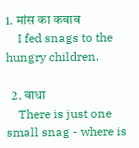1. मांस का कबाब
    I fed snags to the hungry children.

  2. बाधा
    There is just one small snag - where is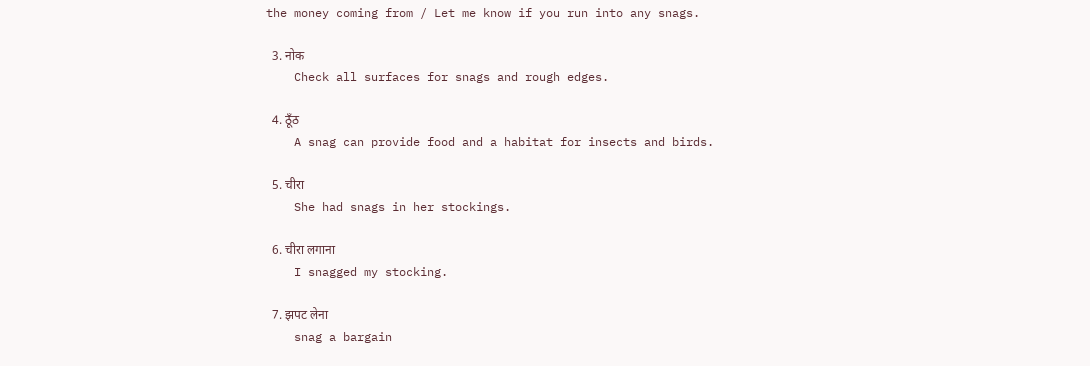the money coming from / Let me know if you run into any snags.

  3. नोक
    Check all surfaces for snags and rough edges.

  4. ठूँठ
    A snag can provide food and a habitat for insects and birds.

  5. चीरा
    She had snags in her stockings.

  6. चीरा लगाना
    I snagged my stocking.

  7. झपट लेना
    snag a bargain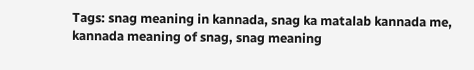Tags: snag meaning in kannada, snag ka matalab kannada me, kannada meaning of snag, snag meaning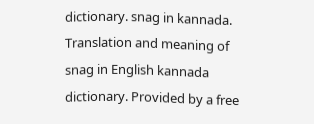dictionary. snag in kannada. Translation and meaning of snag in English kannada dictionary. Provided by a free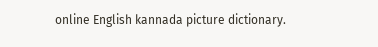online English kannada picture dictionary.